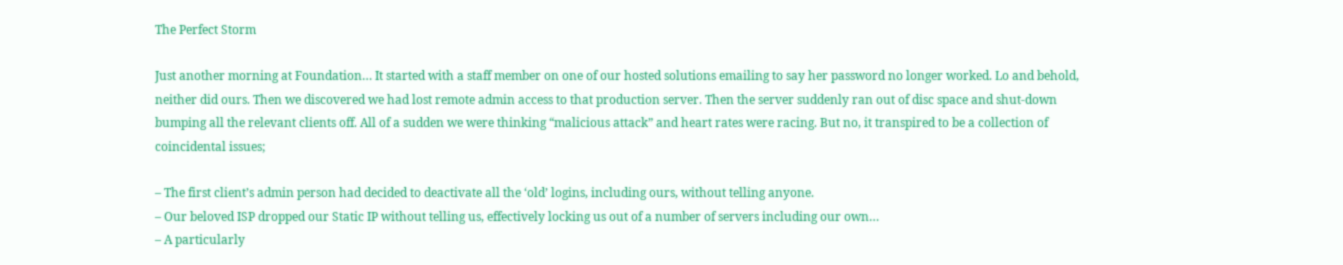The Perfect Storm

Just another morning at Foundation… It started with a staff member on one of our hosted solutions emailing to say her password no longer worked. Lo and behold, neither did ours. Then we discovered we had lost remote admin access to that production server. Then the server suddenly ran out of disc space and shut-down bumping all the relevant clients off. All of a sudden we were thinking “malicious attack” and heart rates were racing. But no, it transpired to be a collection of coincidental issues;

– The first client’s admin person had decided to deactivate all the ‘old’ logins, including ours, without telling anyone.
– Our beloved ISP dropped our Static IP without telling us, effectively locking us out of a number of servers including our own…
– A particularly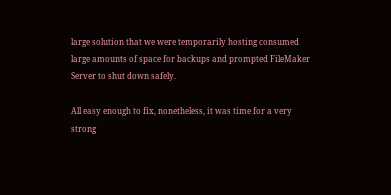large solution that we were temporarily hosting consumed large amounts of space for backups and prompted FileMaker Server to shut down safely.

All easy enough to fix, nonetheless, it was time for a very strong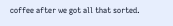coffee after we got all that sorted.